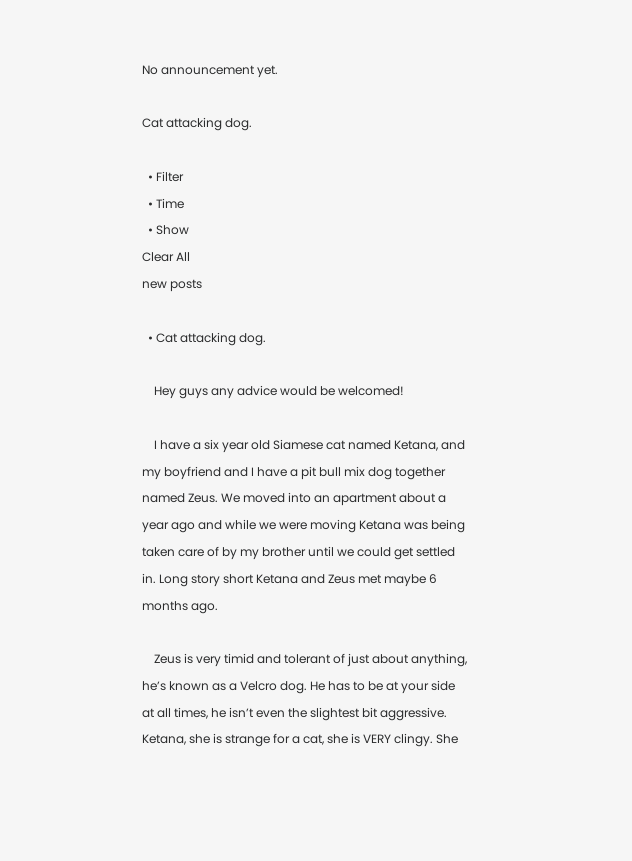No announcement yet.

Cat attacking dog.

  • Filter
  • Time
  • Show
Clear All
new posts

  • Cat attacking dog.

    Hey guys any advice would be welcomed!

    I have a six year old Siamese cat named Ketana, and my boyfriend and I have a pit bull mix dog together named Zeus. We moved into an apartment about a year ago and while we were moving Ketana was being taken care of by my brother until we could get settled in. Long story short Ketana and Zeus met maybe 6 months ago.

    Zeus is very timid and tolerant of just about anything, he’s known as a Velcro dog. He has to be at your side at all times, he isn’t even the slightest bit aggressive. Ketana, she is strange for a cat, she is VERY clingy. She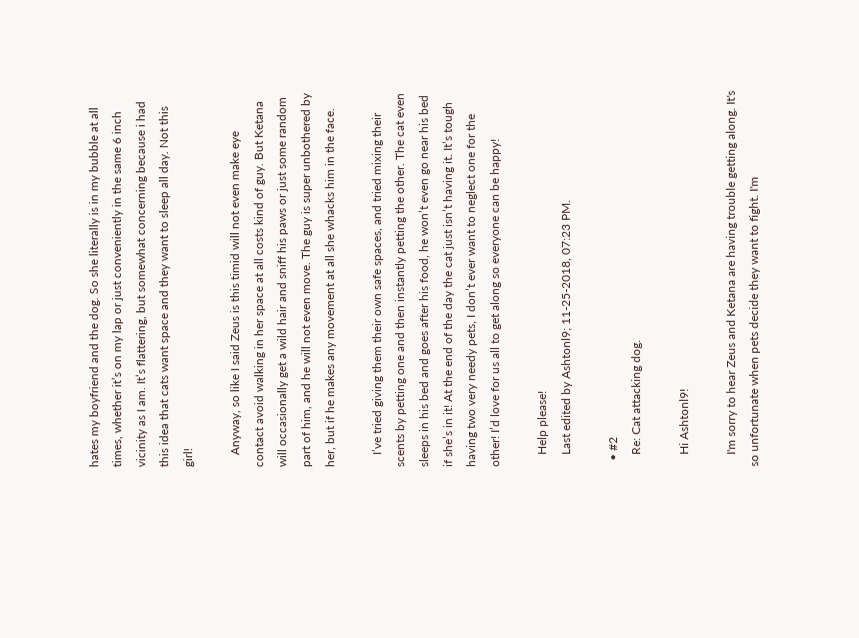hates my boyfriend and the dog. So she literally is in my bubble at all times, whether it’s on my lap or just conveniently in the same 6 inch vicinity as I am. It’s flattering, but somewhat concerning because i had this idea that cats want space and they want to sleep all day. Not this girl!

    Anyway, so like I said Zeus is this timid will not even make eye contact avoid walking in her space at all costs kind of guy. But Ketana will occasionally get a wild hair and sniff his paws or just some random part of him, and he will not even move. The guy is super unbothered by her, but if he makes any movement at all she whacks him in the face.

    I’ve tried giving them their own safe spaces, and tried mixing their scents by petting one and then instantly petting the other. The cat even sleeps in his bed and goes after his food, he won’t even go near his bed if she’s in it! At the end of the day the cat just isn’t having it. It’s tough having two very needy pets, I don’t ever want to neglect one for the other! I’d love for us all to get along so everyone can be happy!

    Help please!
    Last edited by Ashtonl9; 11-25-2018, 07:23 PM.

  • #2
    Re: Cat attacking dog.

    Hi Ashtonl9!

    I'm sorry to hear Zeus and Ketana are having trouble getting along. It's so unfortunate when pets decide they want to fight. I'm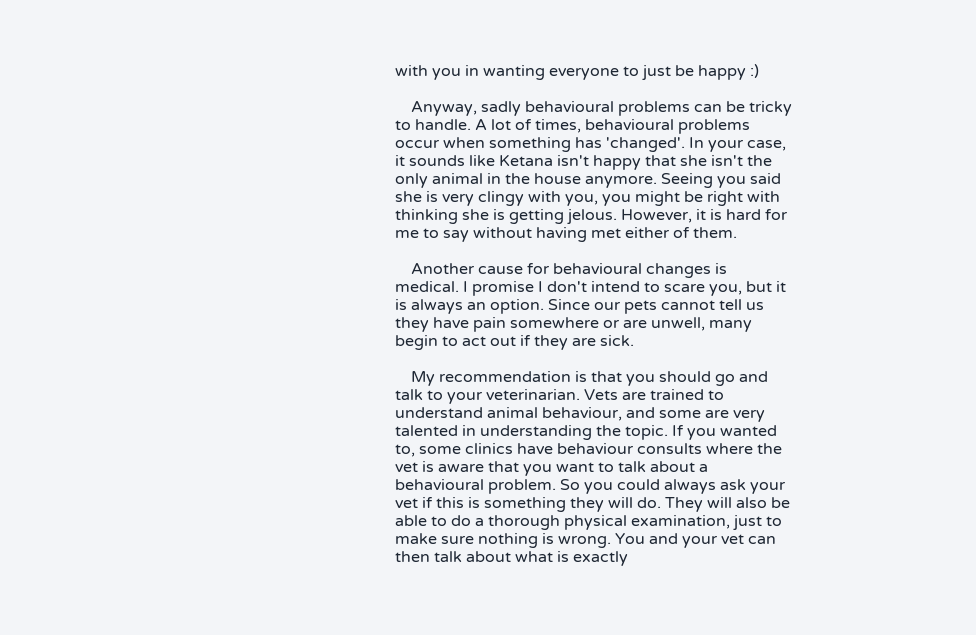with you in wanting everyone to just be happy :)

    Anyway, sadly behavioural problems can be tricky to handle. A lot of times, behavioural problems occur when something has 'changed'. In your case, it sounds like Ketana isn't happy that she isn't the only animal in the house anymore. Seeing you said she is very clingy with you, you might be right with thinking she is getting jelous. However, it is hard for me to say without having met either of them.

    Another cause for behavioural changes is medical. I promise I don't intend to scare you, but it is always an option. Since our pets cannot tell us they have pain somewhere or are unwell, many begin to act out if they are sick.

    My recommendation is that you should go and talk to your veterinarian. Vets are trained to understand animal behaviour, and some are very talented in understanding the topic. If you wanted to, some clinics have behaviour consults where the vet is aware that you want to talk about a behavioural problem. So you could always ask your vet if this is something they will do. They will also be able to do a thorough physical examination, just to make sure nothing is wrong. You and your vet can then talk about what is exactly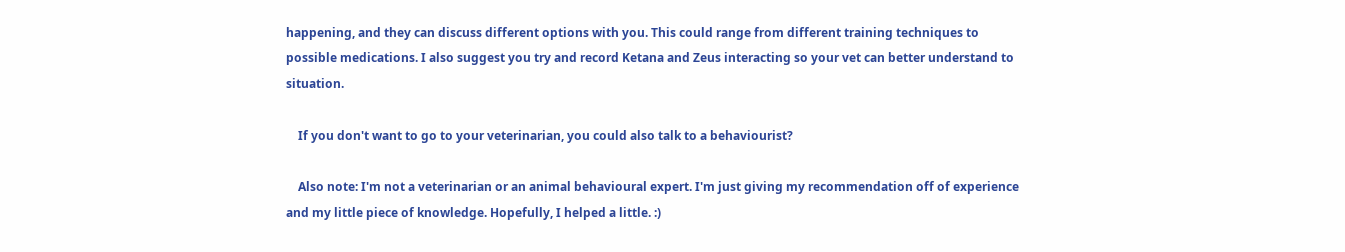happening, and they can discuss different options with you. This could range from different training techniques to possible medications. I also suggest you try and record Ketana and Zeus interacting so your vet can better understand to situation.

    If you don't want to go to your veterinarian, you could also talk to a behaviourist?

    Also note: I'm not a veterinarian or an animal behavioural expert. I'm just giving my recommendation off of experience and my little piece of knowledge. Hopefully, I helped a little. :)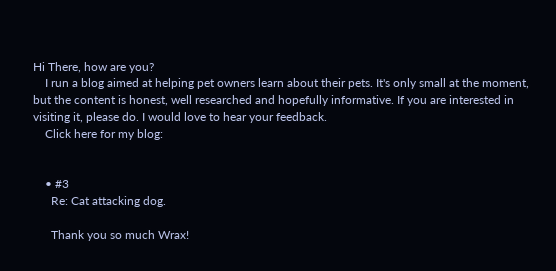Hi There, how are you?
    I run a blog aimed at helping pet owners learn about their pets. It's only small at the moment, but the content is honest, well researched and hopefully informative. If you are interested in visiting it, please do. I would love to hear your feedback.
    Click here for my blog:


    • #3
      Re: Cat attacking dog.

      Thank you so much Wrax!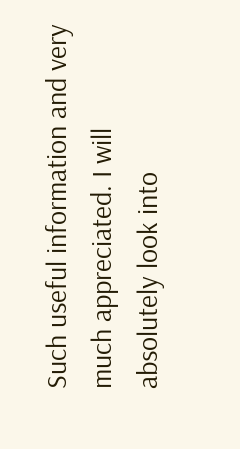Such useful information and very much appreciated. I will absolutely look into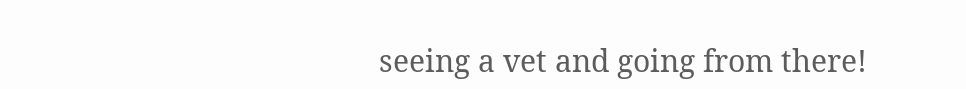seeing a vet and going from there!